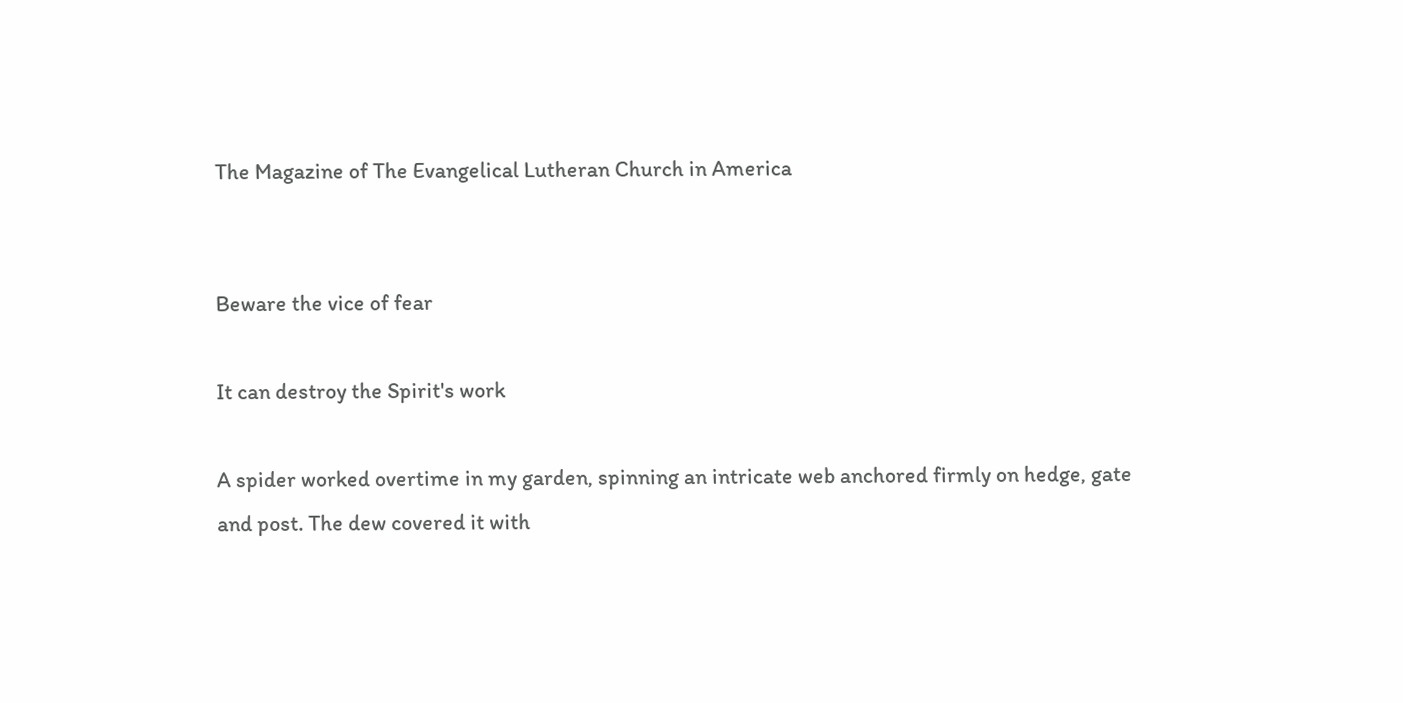The Magazine of The Evangelical Lutheran Church in America


Beware the vice of fear

It can destroy the Spirit's work

A spider worked overtime in my garden, spinning an intricate web anchored firmly on hedge, gate and post. The dew covered it with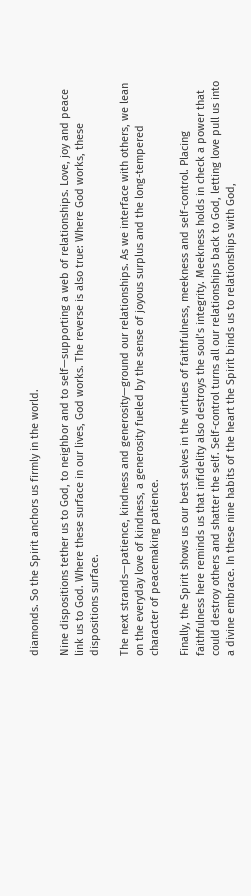diamonds. So the Spirit anchors us firmly in the world.

Nine dispositions tether us to God, to neighbor and to self—supporting a web of relationships. Love, joy and peace link us to God. Where these surface in our lives, God works. The reverse is also true: Where God works, these dispositions surface.

The next strands—patience, kindness and generosity—ground our relationships. As we interface with others, we lean on the everyday love of kindness, a generosity fueled by the sense of joyous surplus and the long-tempered character of peacemaking patience.

Finally, the Spirit shows us our best selves in the virtues of faithfulness, meekness and self-control. Placing faithfulness here reminds us that infidelity also destroys the soul’s integrity. Meekness holds in check a power that could destroy others and shatter the self. Self-control turns all our relationships back to God, letting love pull us into a divine embrace. In these nine habits of the heart the Spirit binds us to relationships with God,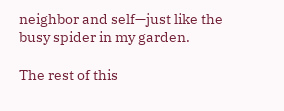neighbor and self—just like the busy spider in my garden.

The rest of this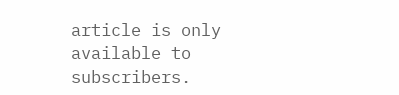article is only available to subscribers.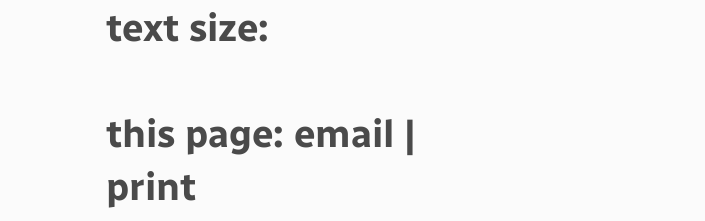text size:

this page: email | print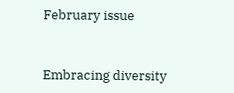February issue


Embracing diversity